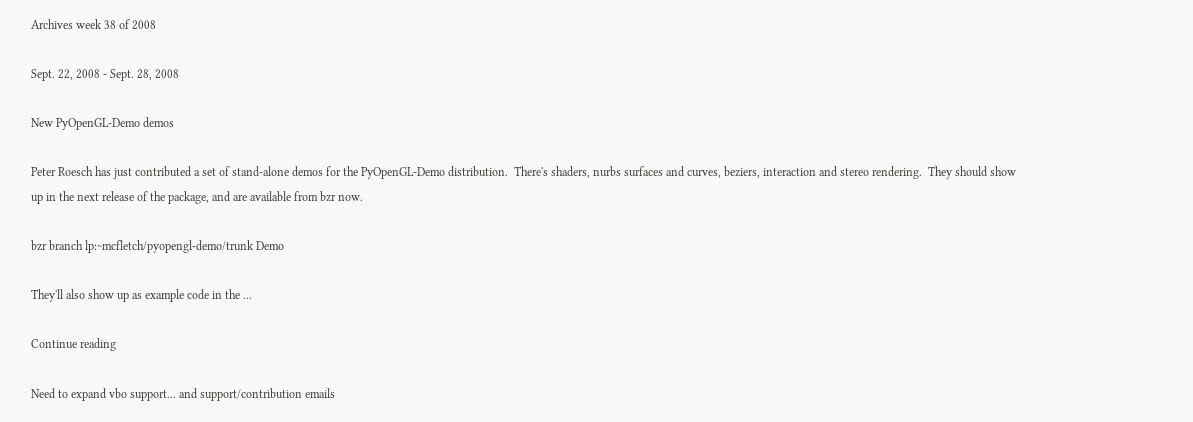Archives week 38 of 2008

Sept. 22, 2008 - Sept. 28, 2008

New PyOpenGL-Demo demos

Peter Roesch has just contributed a set of stand-alone demos for the PyOpenGL-Demo distribution.  There's shaders, nurbs surfaces and curves, beziers, interaction and stereo rendering.  They should show up in the next release of the package, and are available from bzr now.

bzr branch lp:~mcfletch/pyopengl-demo/trunk Demo

They'll also show up as example code in the ...

Continue reading

Need to expand vbo support... and support/contribution emails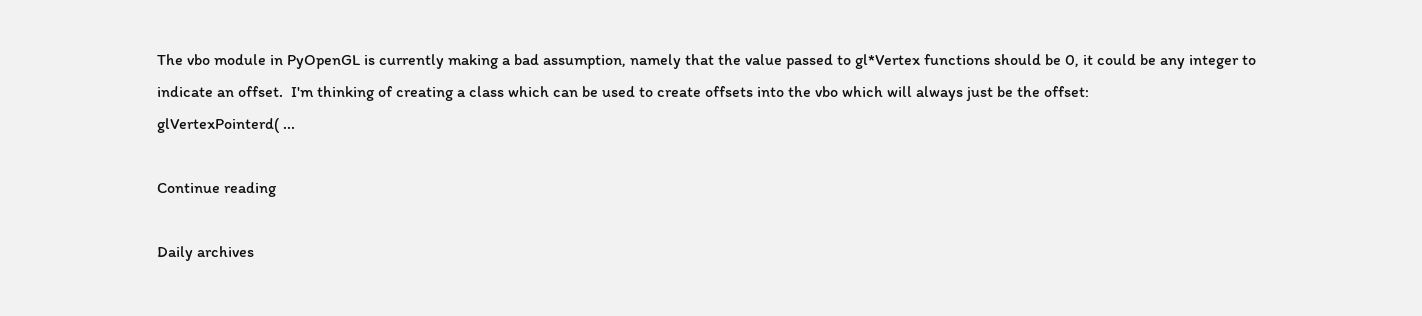The vbo module in PyOpenGL is currently making a bad assumption, namely that the value passed to gl*Vertex functions should be 0, it could be any integer to indicate an offset.  I'm thinking of creating a class which can be used to create offsets into the vbo which will always just be the offset:
glVertexPointerd( ...

Continue reading

Daily archives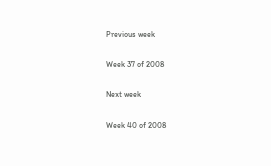Previous week

Week 37 of 2008

Next week

Week 40 of 2008